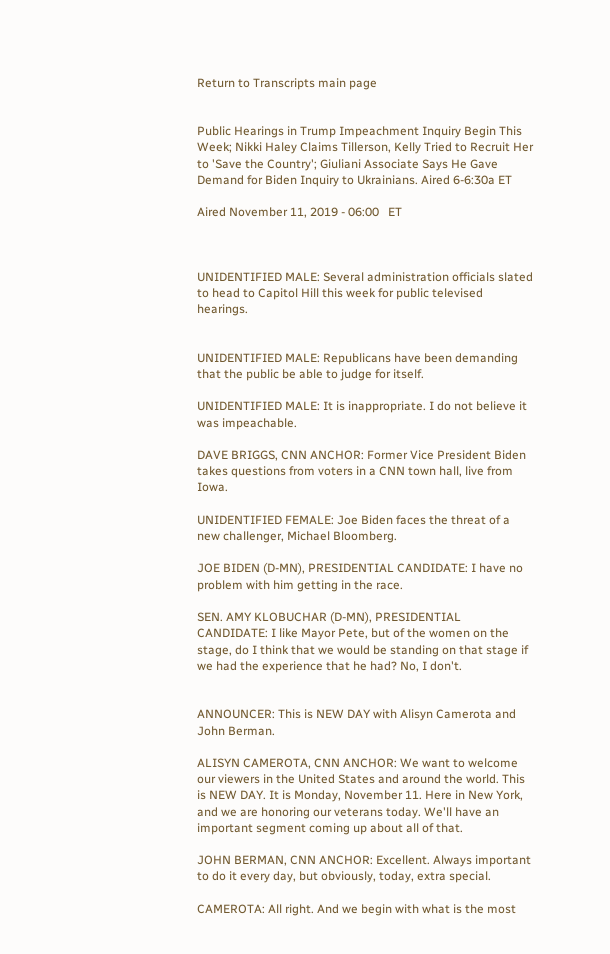Return to Transcripts main page


Public Hearings in Trump Impeachment Inquiry Begin This Week; Nikki Haley Claims Tillerson, Kelly Tried to Recruit Her to 'Save the Country'; Giuliani Associate Says He Gave Demand for Biden Inquiry to Ukrainians. Aired 6-6:30a ET

Aired November 11, 2019 - 06:00   ET



UNIDENTIFIED MALE: Several administration officials slated to head to Capitol Hill this week for public televised hearings.


UNIDENTIFIED MALE: Republicans have been demanding that the public be able to judge for itself.

UNIDENTIFIED MALE: It is inappropriate. I do not believe it was impeachable.

DAVE BRIGGS, CNN ANCHOR: Former Vice President Biden takes questions from voters in a CNN town hall, live from Iowa.

UNIDENTIFIED FEMALE: Joe Biden faces the threat of a new challenger, Michael Bloomberg.

JOE BIDEN (D-MN), PRESIDENTIAL CANDIDATE: I have no problem with him getting in the race.

SEN. AMY KLOBUCHAR (D-MN), PRESIDENTIAL CANDIDATE: I like Mayor Pete, but of the women on the stage, do I think that we would be standing on that stage if we had the experience that he had? No, I don't.


ANNOUNCER: This is NEW DAY with Alisyn Camerota and John Berman.

ALISYN CAMEROTA, CNN ANCHOR: We want to welcome our viewers in the United States and around the world. This is NEW DAY. It is Monday, November 11. Here in New York, and we are honoring our veterans today. We'll have an important segment coming up about all of that.

JOHN BERMAN, CNN ANCHOR: Excellent. Always important to do it every day, but obviously, today, extra special.

CAMEROTA: All right. And we begin with what is the most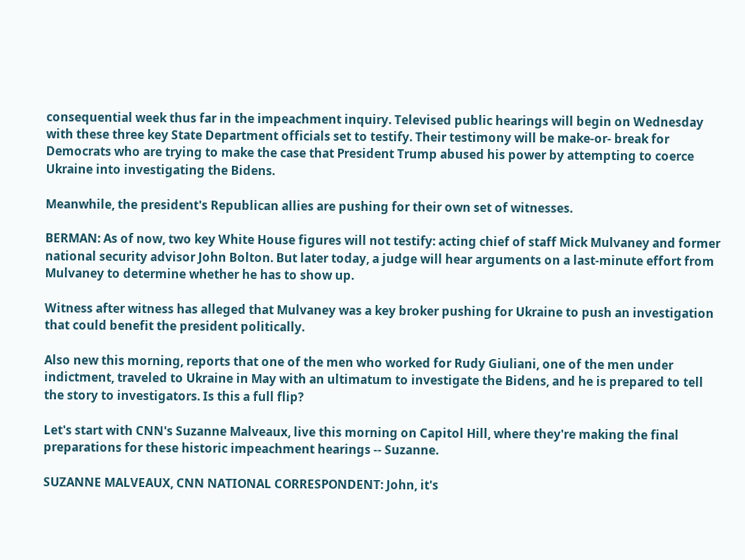consequential week thus far in the impeachment inquiry. Televised public hearings will begin on Wednesday with these three key State Department officials set to testify. Their testimony will be make-or- break for Democrats who are trying to make the case that President Trump abused his power by attempting to coerce Ukraine into investigating the Bidens.

Meanwhile, the president's Republican allies are pushing for their own set of witnesses.

BERMAN: As of now, two key White House figures will not testify: acting chief of staff Mick Mulvaney and former national security advisor John Bolton. But later today, a judge will hear arguments on a last-minute effort from Mulvaney to determine whether he has to show up.

Witness after witness has alleged that Mulvaney was a key broker pushing for Ukraine to push an investigation that could benefit the president politically.

Also new this morning, reports that one of the men who worked for Rudy Giuliani, one of the men under indictment, traveled to Ukraine in May with an ultimatum to investigate the Bidens, and he is prepared to tell the story to investigators. Is this a full flip?

Let's start with CNN's Suzanne Malveaux, live this morning on Capitol Hill, where they're making the final preparations for these historic impeachment hearings -- Suzanne.

SUZANNE MALVEAUX, CNN NATIONAL CORRESPONDENT: John, it's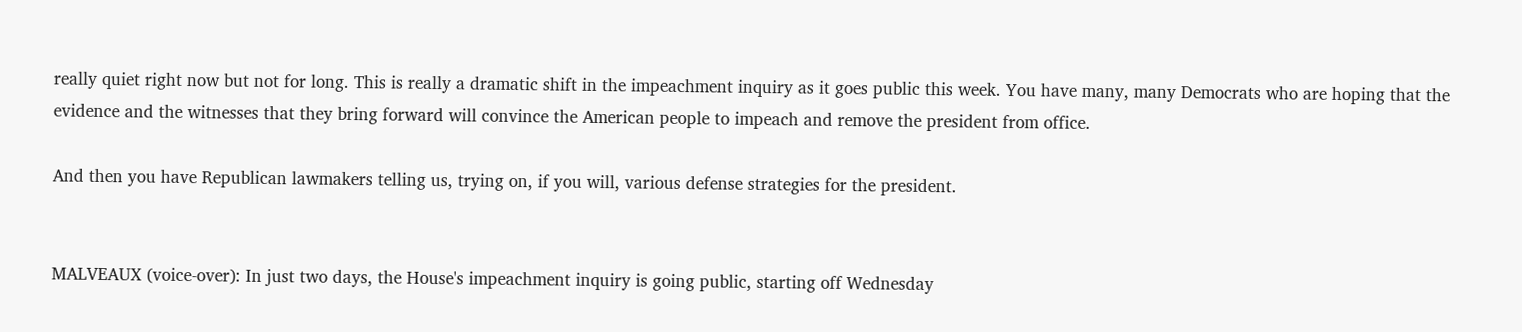really quiet right now but not for long. This is really a dramatic shift in the impeachment inquiry as it goes public this week. You have many, many Democrats who are hoping that the evidence and the witnesses that they bring forward will convince the American people to impeach and remove the president from office.

And then you have Republican lawmakers telling us, trying on, if you will, various defense strategies for the president.


MALVEAUX (voice-over): In just two days, the House's impeachment inquiry is going public, starting off Wednesday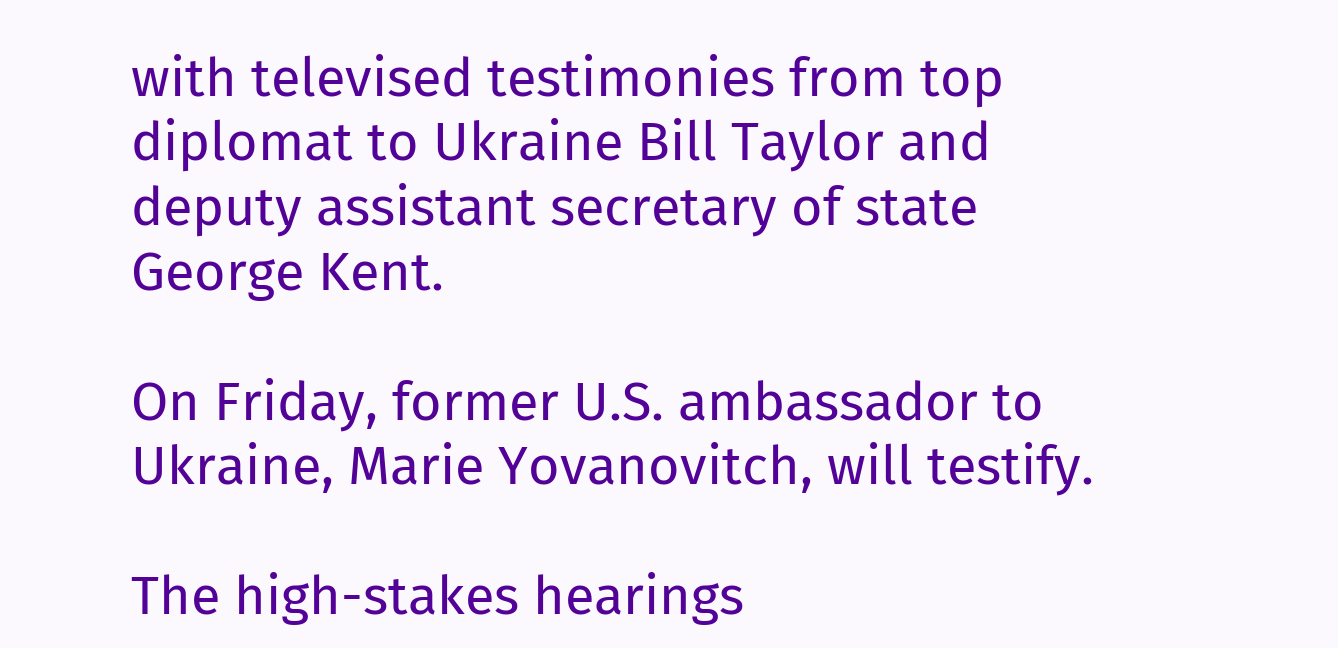with televised testimonies from top diplomat to Ukraine Bill Taylor and deputy assistant secretary of state George Kent.

On Friday, former U.S. ambassador to Ukraine, Marie Yovanovitch, will testify.

The high-stakes hearings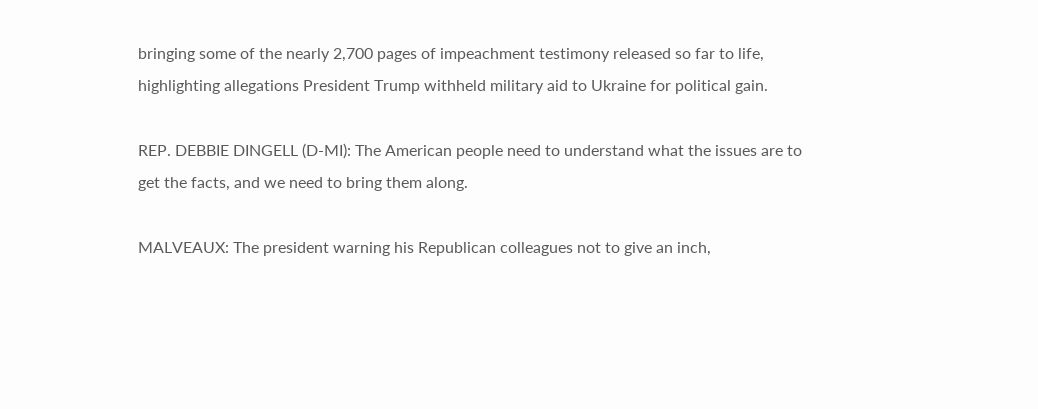bringing some of the nearly 2,700 pages of impeachment testimony released so far to life, highlighting allegations President Trump withheld military aid to Ukraine for political gain.

REP. DEBBIE DINGELL (D-MI): The American people need to understand what the issues are to get the facts, and we need to bring them along.

MALVEAUX: The president warning his Republican colleagues not to give an inch,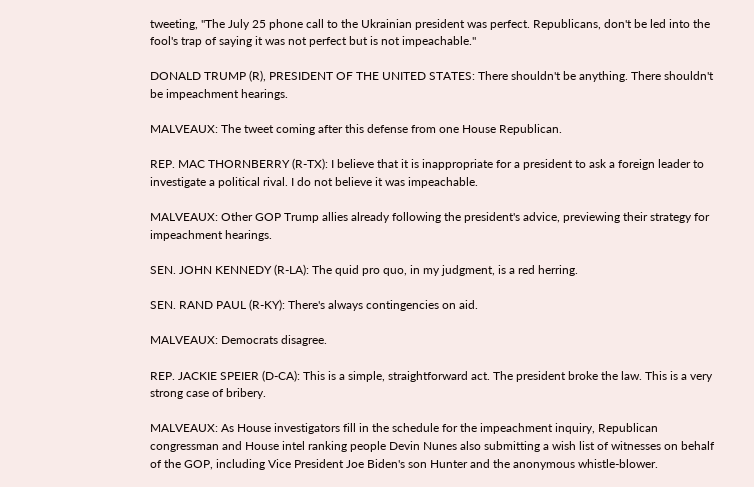tweeting, "The July 25 phone call to the Ukrainian president was perfect. Republicans, don't be led into the fool's trap of saying it was not perfect but is not impeachable."

DONALD TRUMP (R), PRESIDENT OF THE UNITED STATES: There shouldn't be anything. There shouldn't be impeachment hearings.

MALVEAUX: The tweet coming after this defense from one House Republican.

REP. MAC THORNBERRY (R-TX): I believe that it is inappropriate for a president to ask a foreign leader to investigate a political rival. I do not believe it was impeachable.

MALVEAUX: Other GOP Trump allies already following the president's advice, previewing their strategy for impeachment hearings.

SEN. JOHN KENNEDY (R-LA): The quid pro quo, in my judgment, is a red herring.

SEN. RAND PAUL (R-KY): There's always contingencies on aid.

MALVEAUX: Democrats disagree.

REP. JACKIE SPEIER (D-CA): This is a simple, straightforward act. The president broke the law. This is a very strong case of bribery.

MALVEAUX: As House investigators fill in the schedule for the impeachment inquiry, Republican congressman and House intel ranking people Devin Nunes also submitting a wish list of witnesses on behalf of the GOP, including Vice President Joe Biden's son Hunter and the anonymous whistle-blower.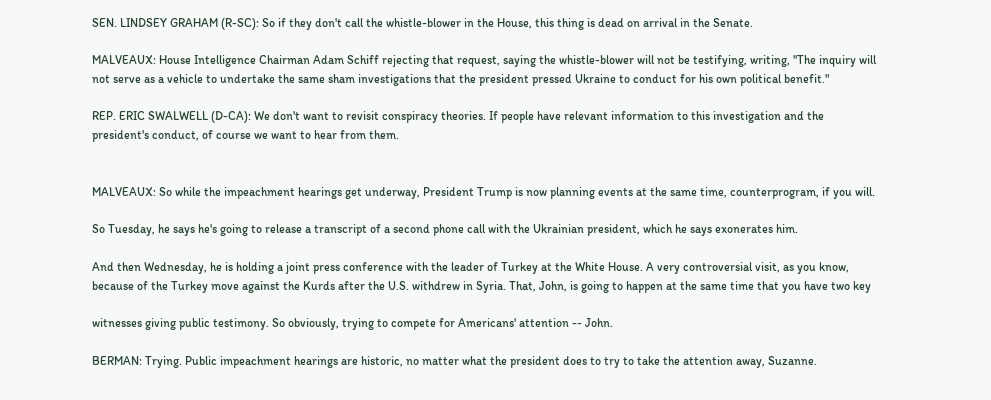SEN. LINDSEY GRAHAM (R-SC): So if they don't call the whistle-blower in the House, this thing is dead on arrival in the Senate.

MALVEAUX: House Intelligence Chairman Adam Schiff rejecting that request, saying the whistle-blower will not be testifying, writing, "The inquiry will not serve as a vehicle to undertake the same sham investigations that the president pressed Ukraine to conduct for his own political benefit."

REP. ERIC SWALWELL (D-CA): We don't want to revisit conspiracy theories. If people have relevant information to this investigation and the president's conduct, of course we want to hear from them.


MALVEAUX: So while the impeachment hearings get underway, President Trump is now planning events at the same time, counterprogram, if you will.

So Tuesday, he says he's going to release a transcript of a second phone call with the Ukrainian president, which he says exonerates him.

And then Wednesday, he is holding a joint press conference with the leader of Turkey at the White House. A very controversial visit, as you know, because of the Turkey move against the Kurds after the U.S. withdrew in Syria. That, John, is going to happen at the same time that you have two key

witnesses giving public testimony. So obviously, trying to compete for Americans' attention -- John.

BERMAN: Trying. Public impeachment hearings are historic, no matter what the president does to try to take the attention away, Suzanne.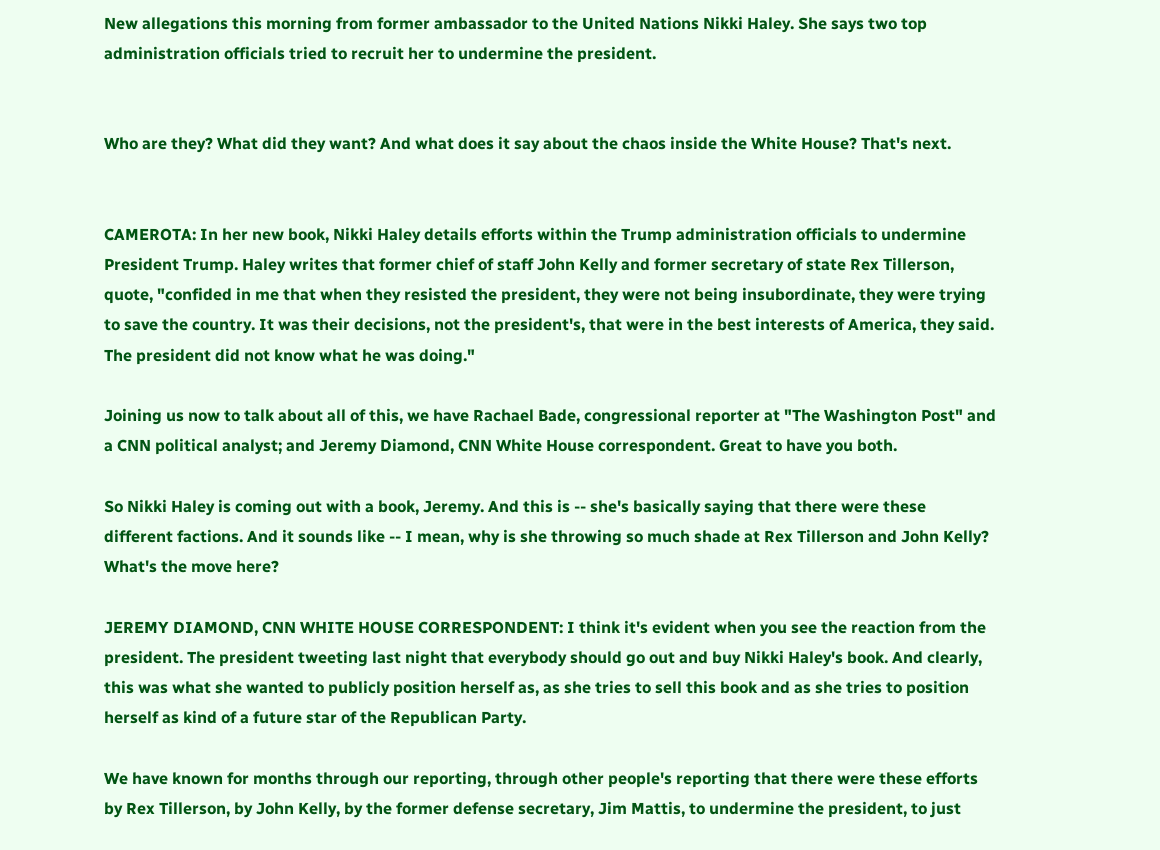New allegations this morning from former ambassador to the United Nations Nikki Haley. She says two top administration officials tried to recruit her to undermine the president.


Who are they? What did they want? And what does it say about the chaos inside the White House? That's next.


CAMEROTA: In her new book, Nikki Haley details efforts within the Trump administration officials to undermine President Trump. Haley writes that former chief of staff John Kelly and former secretary of state Rex Tillerson, quote, "confided in me that when they resisted the president, they were not being insubordinate, they were trying to save the country. It was their decisions, not the president's, that were in the best interests of America, they said. The president did not know what he was doing."

Joining us now to talk about all of this, we have Rachael Bade, congressional reporter at "The Washington Post" and a CNN political analyst; and Jeremy Diamond, CNN White House correspondent. Great to have you both.

So Nikki Haley is coming out with a book, Jeremy. And this is -- she's basically saying that there were these different factions. And it sounds like -- I mean, why is she throwing so much shade at Rex Tillerson and John Kelly? What's the move here?

JEREMY DIAMOND, CNN WHITE HOUSE CORRESPONDENT: I think it's evident when you see the reaction from the president. The president tweeting last night that everybody should go out and buy Nikki Haley's book. And clearly, this was what she wanted to publicly position herself as, as she tries to sell this book and as she tries to position herself as kind of a future star of the Republican Party.

We have known for months through our reporting, through other people's reporting that there were these efforts by Rex Tillerson, by John Kelly, by the former defense secretary, Jim Mattis, to undermine the president, to just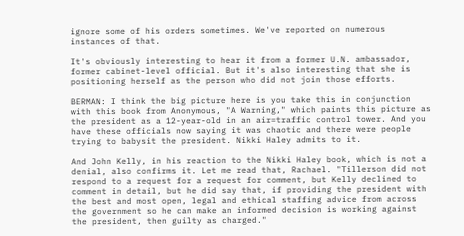ignore some of his orders sometimes. We've reported on numerous instances of that.

It's obviously interesting to hear it from a former U.N. ambassador, former cabinet-level official. But it's also interesting that she is positioning herself as the person who did not join those efforts.

BERMAN: I think the big picture here is you take this in conjunction with this book from Anonymous, "A Warning," which paints this picture as the president as a 12-year-old in an air=traffic control tower. And you have these officials now saying it was chaotic and there were people trying to babysit the president. Nikki Haley admits to it.

And John Kelly, in his reaction to the Nikki Haley book, which is not a denial, also confirms it. Let me read that, Rachael. "Tillerson did not respond to a request for a request for comment, but Kelly declined to comment in detail, but he did say that, if providing the president with the best and most open, legal and ethical staffing advice from across the government so he can make an informed decision is working against the president, then guilty as charged."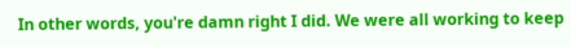In other words, you're damn right I did. We were all working to keep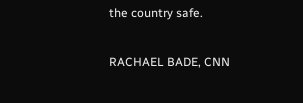the country safe.

RACHAEL BADE, CNN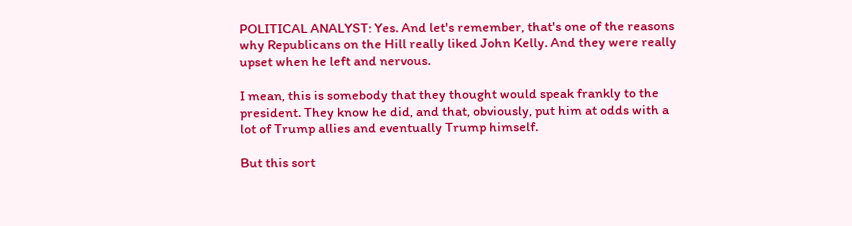POLITICAL ANALYST: Yes. And let's remember, that's one of the reasons why Republicans on the Hill really liked John Kelly. And they were really upset when he left and nervous.

I mean, this is somebody that they thought would speak frankly to the president. They know he did, and that, obviously, put him at odds with a lot of Trump allies and eventually Trump himself.

But this sort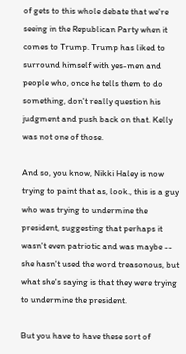of gets to this whole debate that we're seeing in the Republican Party when it comes to Trump. Trump has liked to surround himself with yes-men and people who, once he tells them to do something, don't really question his judgment and push back on that. Kelly was not one of those.

And so, you know, Nikki Haley is now trying to paint that as, look., this is a guy who was trying to undermine the president, suggesting that perhaps it wasn't even patriotic and was maybe -- she hasn't used the word treasonous, but what she's saying is that they were trying to undermine the president.

But you have to have these sort of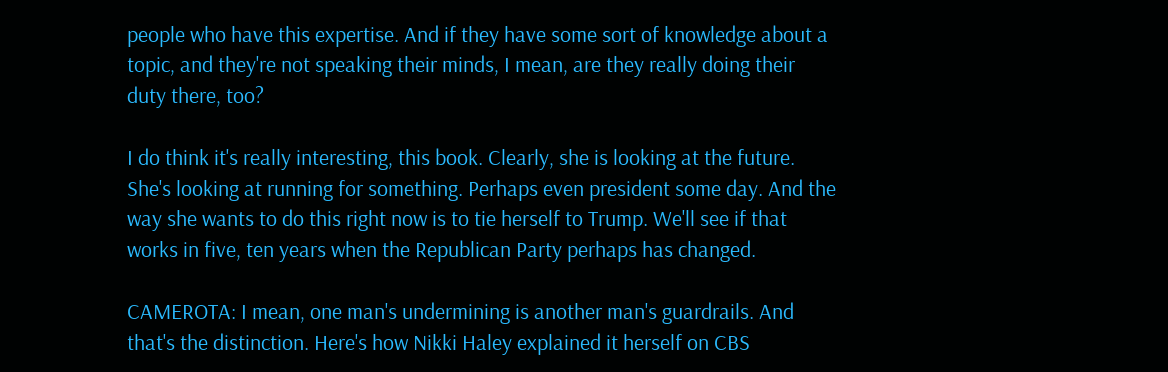people who have this expertise. And if they have some sort of knowledge about a topic, and they're not speaking their minds, I mean, are they really doing their duty there, too?

I do think it's really interesting, this book. Clearly, she is looking at the future. She's looking at running for something. Perhaps even president some day. And the way she wants to do this right now is to tie herself to Trump. We'll see if that works in five, ten years when the Republican Party perhaps has changed.

CAMEROTA: I mean, one man's undermining is another man's guardrails. And that's the distinction. Here's how Nikki Haley explained it herself on CBS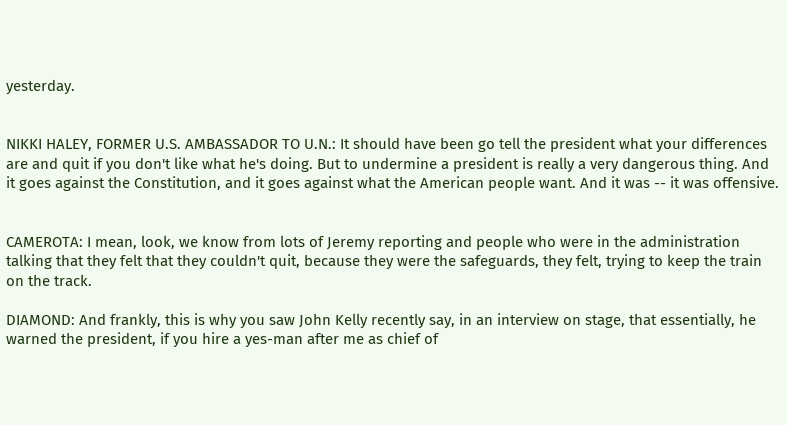yesterday.


NIKKI HALEY, FORMER U.S. AMBASSADOR TO U.N.: It should have been go tell the president what your differences are and quit if you don't like what he's doing. But to undermine a president is really a very dangerous thing. And it goes against the Constitution, and it goes against what the American people want. And it was -- it was offensive.


CAMEROTA: I mean, look, we know from lots of Jeremy reporting and people who were in the administration talking that they felt that they couldn't quit, because they were the safeguards, they felt, trying to keep the train on the track.

DIAMOND: And frankly, this is why you saw John Kelly recently say, in an interview on stage, that essentially, he warned the president, if you hire a yes-man after me as chief of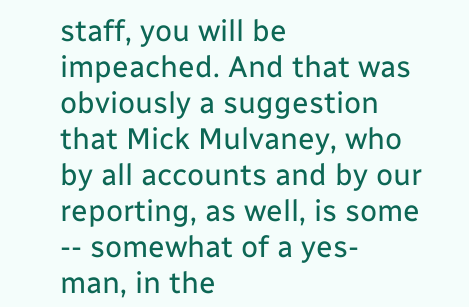staff, you will be impeached. And that was obviously a suggestion that Mick Mulvaney, who by all accounts and by our reporting, as well, is some -- somewhat of a yes- man, in the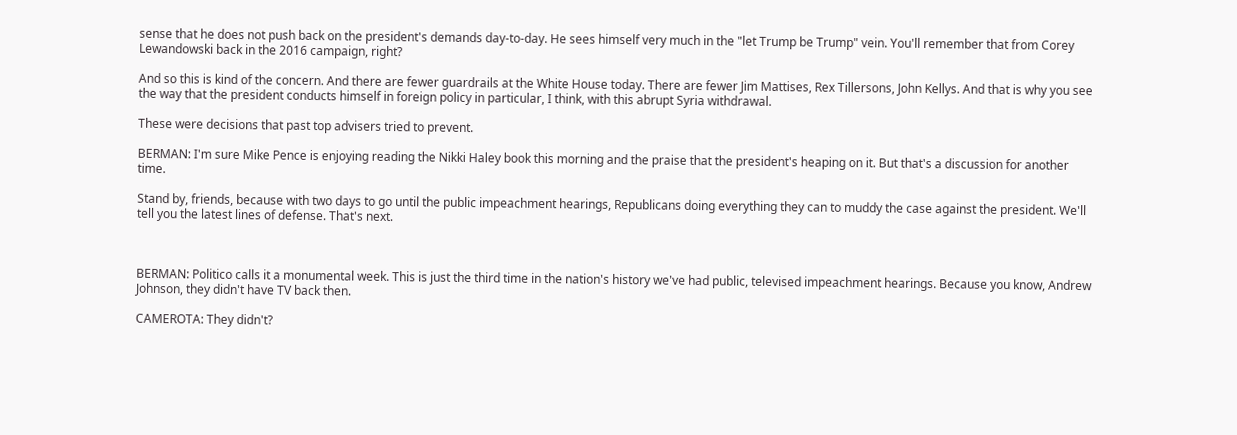sense that he does not push back on the president's demands day-to-day. He sees himself very much in the "let Trump be Trump" vein. You'll remember that from Corey Lewandowski back in the 2016 campaign, right?

And so this is kind of the concern. And there are fewer guardrails at the White House today. There are fewer Jim Mattises, Rex Tillersons, John Kellys. And that is why you see the way that the president conducts himself in foreign policy in particular, I think, with this abrupt Syria withdrawal.

These were decisions that past top advisers tried to prevent.

BERMAN: I'm sure Mike Pence is enjoying reading the Nikki Haley book this morning and the praise that the president's heaping on it. But that's a discussion for another time.

Stand by, friends, because with two days to go until the public impeachment hearings, Republicans doing everything they can to muddy the case against the president. We'll tell you the latest lines of defense. That's next.



BERMAN: Politico calls it a monumental week. This is just the third time in the nation's history we've had public, televised impeachment hearings. Because you know, Andrew Johnson, they didn't have TV back then.

CAMEROTA: They didn't?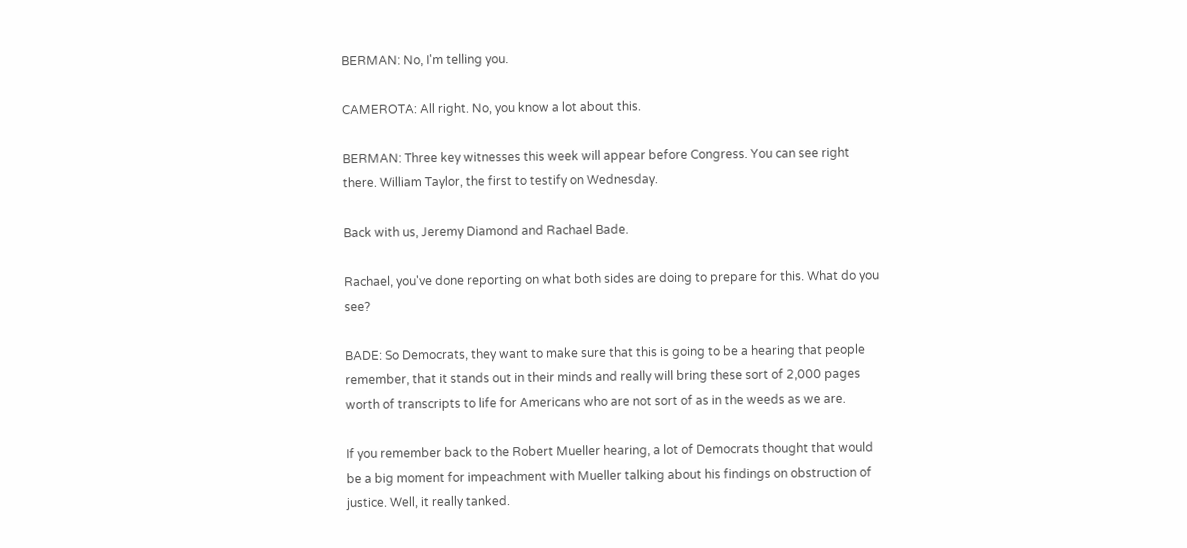BERMAN: No, I'm telling you.

CAMEROTA: All right. No, you know a lot about this.

BERMAN: Three key witnesses this week will appear before Congress. You can see right there. William Taylor, the first to testify on Wednesday.

Back with us, Jeremy Diamond and Rachael Bade.

Rachael, you've done reporting on what both sides are doing to prepare for this. What do you see?

BADE: So Democrats, they want to make sure that this is going to be a hearing that people remember, that it stands out in their minds and really will bring these sort of 2,000 pages worth of transcripts to life for Americans who are not sort of as in the weeds as we are.

If you remember back to the Robert Mueller hearing, a lot of Democrats thought that would be a big moment for impeachment with Mueller talking about his findings on obstruction of justice. Well, it really tanked.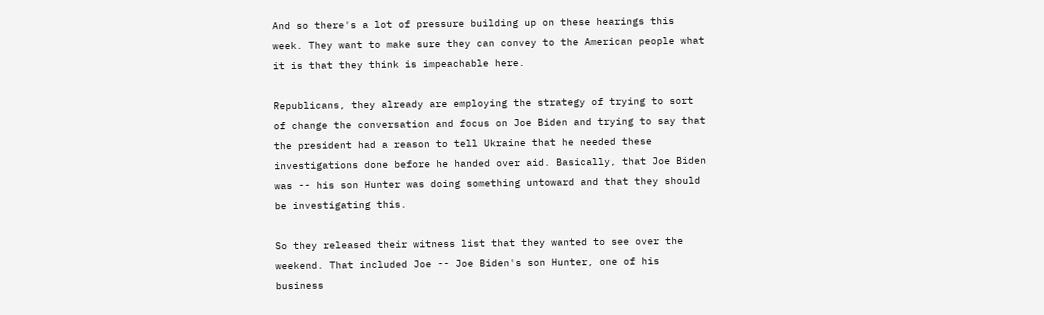And so there's a lot of pressure building up on these hearings this week. They want to make sure they can convey to the American people what it is that they think is impeachable here.

Republicans, they already are employing the strategy of trying to sort of change the conversation and focus on Joe Biden and trying to say that the president had a reason to tell Ukraine that he needed these investigations done before he handed over aid. Basically, that Joe Biden was -- his son Hunter was doing something untoward and that they should be investigating this.

So they released their witness list that they wanted to see over the weekend. That included Joe -- Joe Biden's son Hunter, one of his business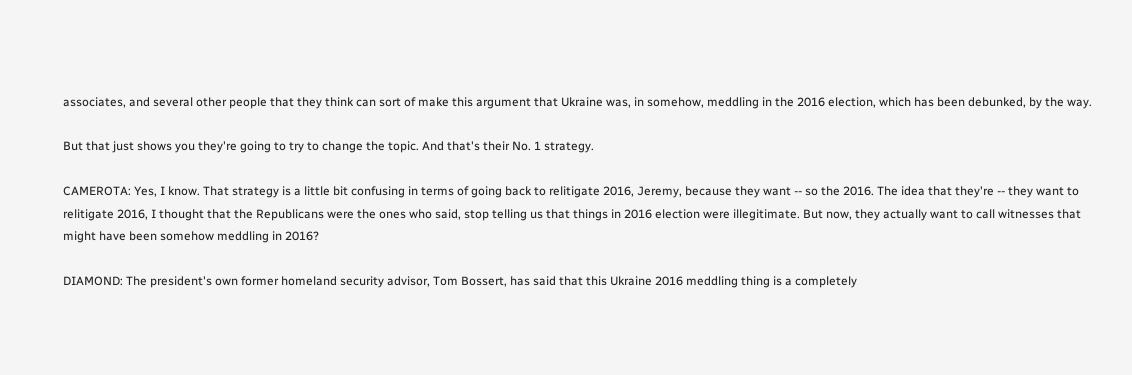associates, and several other people that they think can sort of make this argument that Ukraine was, in somehow, meddling in the 2016 election, which has been debunked, by the way.

But that just shows you they're going to try to change the topic. And that's their No. 1 strategy.

CAMEROTA: Yes, I know. That strategy is a little bit confusing in terms of going back to relitigate 2016, Jeremy, because they want -- so the 2016. The idea that they're -- they want to relitigate 2016, I thought that the Republicans were the ones who said, stop telling us that things in 2016 election were illegitimate. But now, they actually want to call witnesses that might have been somehow meddling in 2016?

DIAMOND: The president's own former homeland security advisor, Tom Bossert, has said that this Ukraine 2016 meddling thing is a completely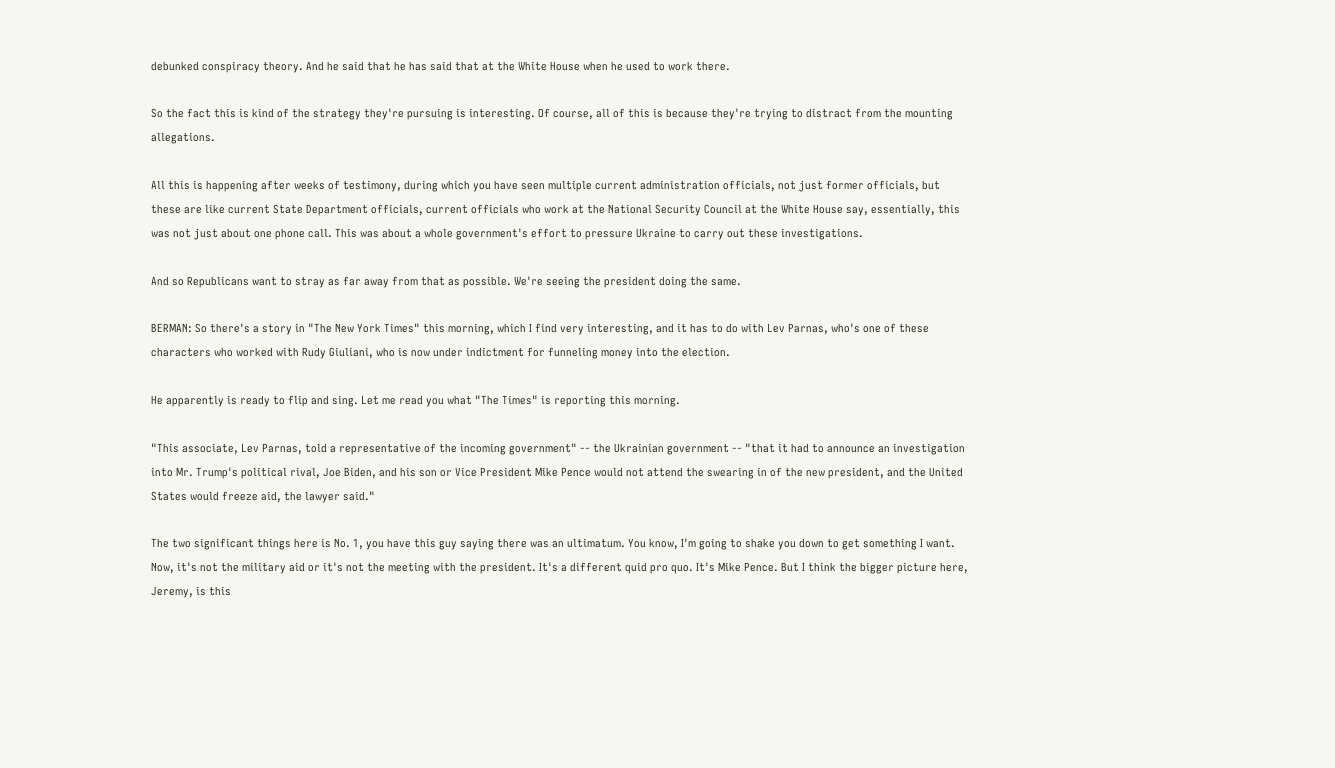debunked conspiracy theory. And he said that he has said that at the White House when he used to work there.

So the fact this is kind of the strategy they're pursuing is interesting. Of course, all of this is because they're trying to distract from the mounting allegations.

All this is happening after weeks of testimony, during which you have seen multiple current administration officials, not just former officials, but these are like current State Department officials, current officials who work at the National Security Council at the White House say, essentially, this was not just about one phone call. This was about a whole government's effort to pressure Ukraine to carry out these investigations.

And so Republicans want to stray as far away from that as possible. We're seeing the president doing the same.

BERMAN: So there's a story in "The New York Times" this morning, which I find very interesting, and it has to do with Lev Parnas, who's one of these characters who worked with Rudy Giuliani, who is now under indictment for funneling money into the election.

He apparently is ready to flip and sing. Let me read you what "The Times" is reporting this morning.

"This associate, Lev Parnas, told a representative of the incoming government" -- the Ukrainian government -- "that it had to announce an investigation into Mr. Trump's political rival, Joe Biden, and his son or Vice President Mike Pence would not attend the swearing in of the new president, and the United States would freeze aid, the lawyer said."

The two significant things here is No. 1, you have this guy saying there was an ultimatum. You know, I'm going to shake you down to get something I want. Now, it's not the military aid or it's not the meeting with the president. It's a different quid pro quo. It's Mike Pence. But I think the bigger picture here, Jeremy, is this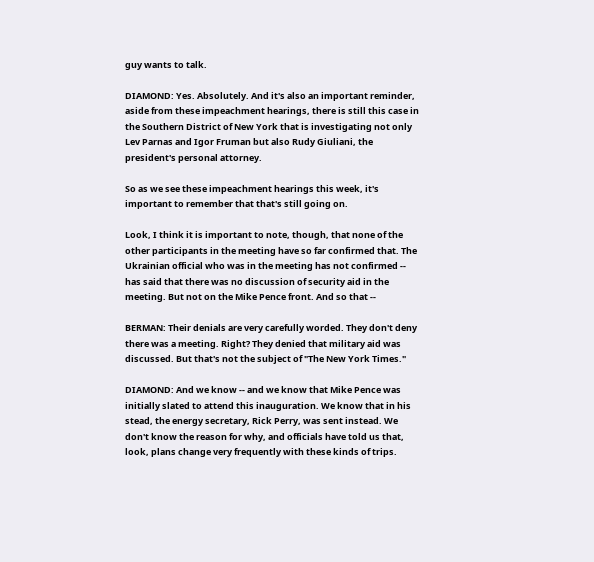guy wants to talk.

DIAMOND: Yes. Absolutely. And it's also an important reminder, aside from these impeachment hearings, there is still this case in the Southern District of New York that is investigating not only Lev Parnas and Igor Fruman but also Rudy Giuliani, the president's personal attorney.

So as we see these impeachment hearings this week, it's important to remember that that's still going on.

Look, I think it is important to note, though, that none of the other participants in the meeting have so far confirmed that. The Ukrainian official who was in the meeting has not confirmed -- has said that there was no discussion of security aid in the meeting. But not on the Mike Pence front. And so that --

BERMAN: Their denials are very carefully worded. They don't deny there was a meeting. Right? They denied that military aid was discussed. But that's not the subject of "The New York Times."

DIAMOND: And we know -- and we know that Mike Pence was initially slated to attend this inauguration. We know that in his stead, the energy secretary, Rick Perry, was sent instead. We don't know the reason for why, and officials have told us that, look, plans change very frequently with these kinds of trips.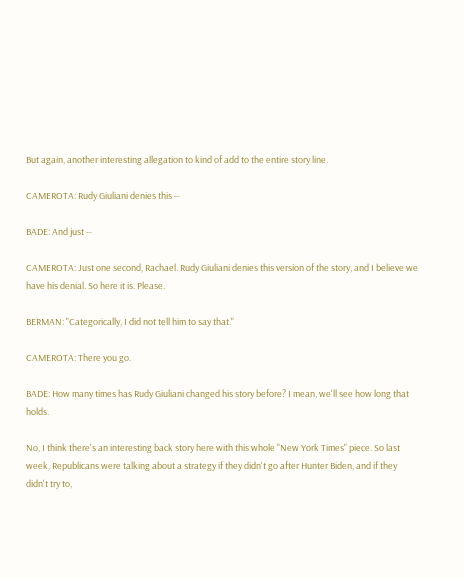But again, another interesting allegation to kind of add to the entire story line.

CAMEROTA: Rudy Giuliani denies this --

BADE: And just --

CAMEROTA: Just one second, Rachael. Rudy Giuliani denies this version of the story, and I believe we have his denial. So here it is. Please.

BERMAN: "Categorically, I did not tell him to say that."

CAMEROTA: There you go.

BADE: How many times has Rudy Giuliani changed his story before? I mean, we'll see how long that holds.

No, I think there's an interesting back story here with this whole "New York Times" piece. So last week, Republicans were talking about a strategy if they didn't go after Hunter Biden, and if they didn't try to,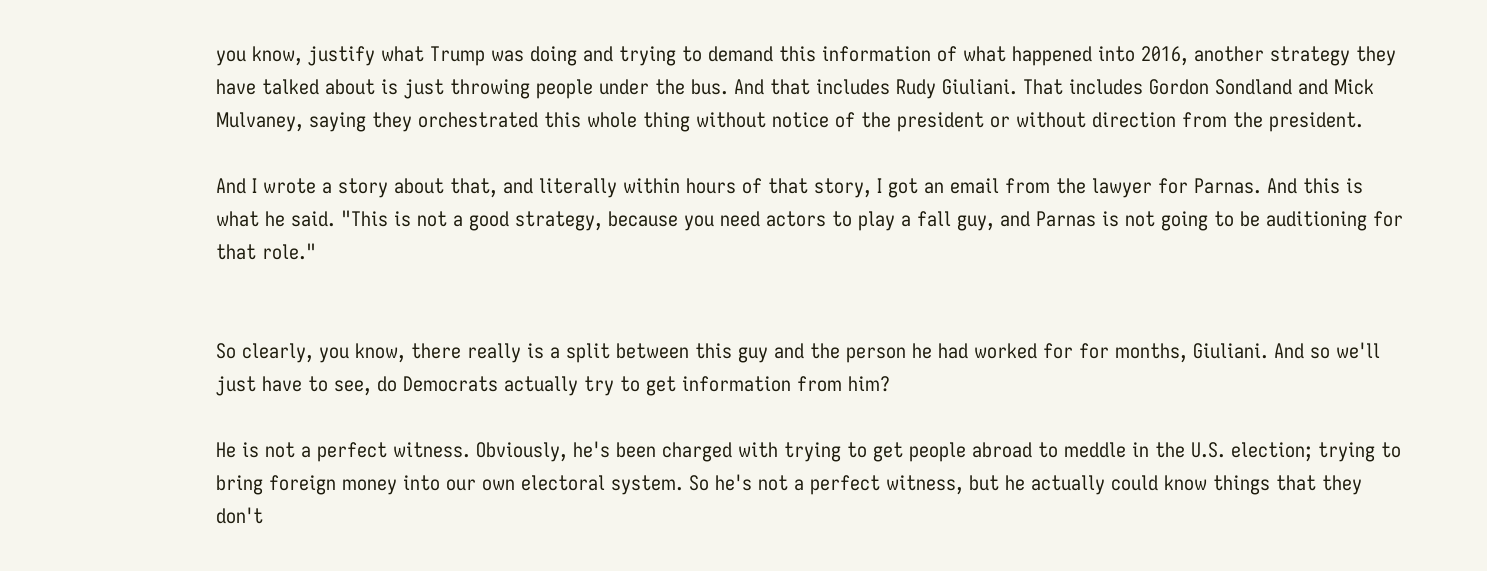you know, justify what Trump was doing and trying to demand this information of what happened into 2016, another strategy they have talked about is just throwing people under the bus. And that includes Rudy Giuliani. That includes Gordon Sondland and Mick Mulvaney, saying they orchestrated this whole thing without notice of the president or without direction from the president.

And I wrote a story about that, and literally within hours of that story, I got an email from the lawyer for Parnas. And this is what he said. "This is not a good strategy, because you need actors to play a fall guy, and Parnas is not going to be auditioning for that role."


So clearly, you know, there really is a split between this guy and the person he had worked for for months, Giuliani. And so we'll just have to see, do Democrats actually try to get information from him?

He is not a perfect witness. Obviously, he's been charged with trying to get people abroad to meddle in the U.S. election; trying to bring foreign money into our own electoral system. So he's not a perfect witness, but he actually could know things that they don't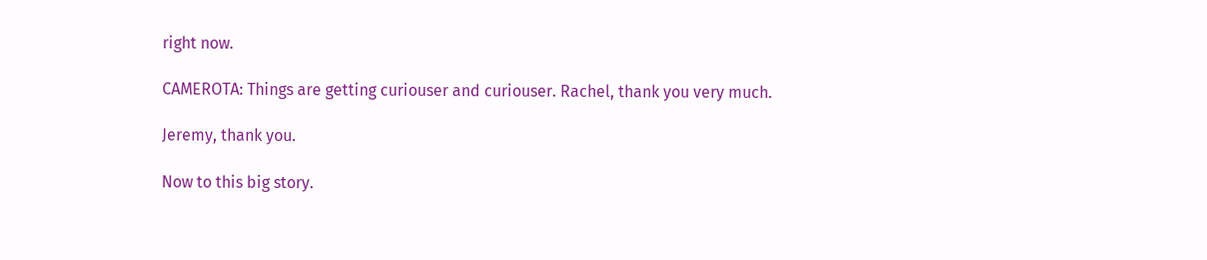right now.

CAMEROTA: Things are getting curiouser and curiouser. Rachel, thank you very much.

Jeremy, thank you.

Now to this big story.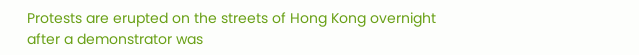Protests are erupted on the streets of Hong Kong overnight after a demonstrator was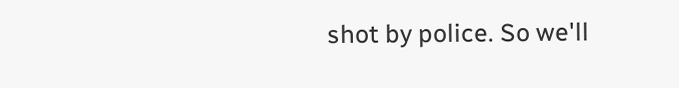shot by police. So we'll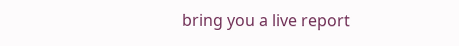bring you a live report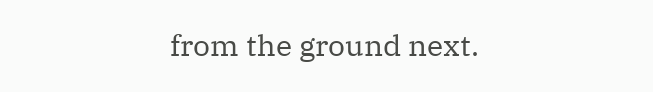from the ground next.